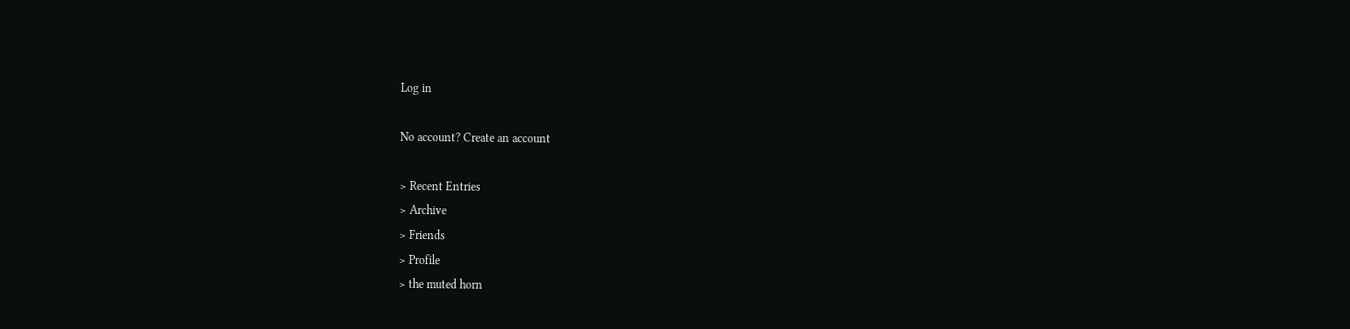Log in

No account? Create an account

> Recent Entries
> Archive
> Friends
> Profile
> the muted horn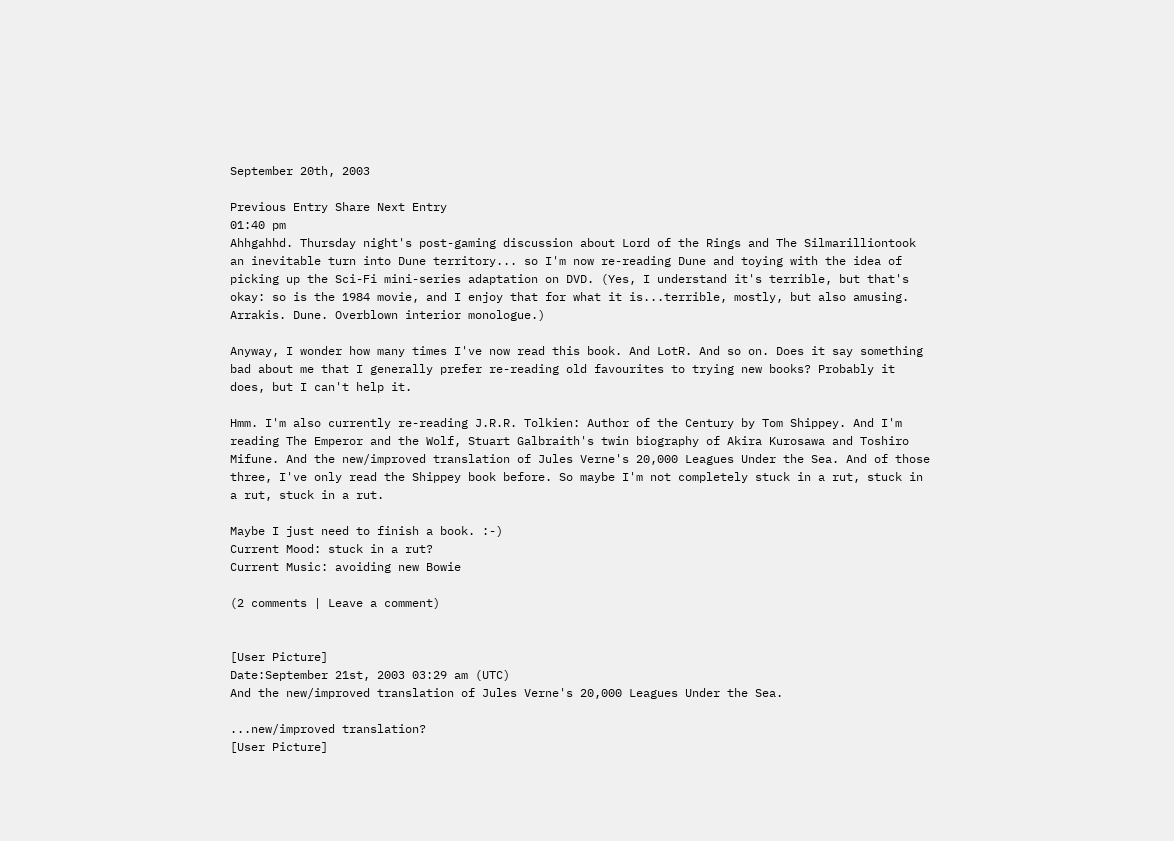September 20th, 2003

Previous Entry Share Next Entry
01:40 pm
Ahhgahhd. Thursday night's post-gaming discussion about Lord of the Rings and The Silmarilliontook an inevitable turn into Dune territory... so I'm now re-reading Dune and toying with the idea of picking up the Sci-Fi mini-series adaptation on DVD. (Yes, I understand it's terrible, but that's okay: so is the 1984 movie, and I enjoy that for what it is...terrible, mostly, but also amusing. Arrakis. Dune. Overblown interior monologue.)

Anyway, I wonder how many times I've now read this book. And LotR. And so on. Does it say something bad about me that I generally prefer re-reading old favourites to trying new books? Probably it does, but I can't help it.

Hmm. I'm also currently re-reading J.R.R. Tolkien: Author of the Century by Tom Shippey. And I'm reading The Emperor and the Wolf, Stuart Galbraith's twin biography of Akira Kurosawa and Toshiro Mifune. And the new/improved translation of Jules Verne's 20,000 Leagues Under the Sea. And of those three, I've only read the Shippey book before. So maybe I'm not completely stuck in a rut, stuck in a rut, stuck in a rut.

Maybe I just need to finish a book. :-)
Current Mood: stuck in a rut?
Current Music: avoiding new Bowie

(2 comments | Leave a comment)


[User Picture]
Date:September 21st, 2003 03:29 am (UTC)
And the new/improved translation of Jules Verne's 20,000 Leagues Under the Sea.

...new/improved translation?
[User Picture]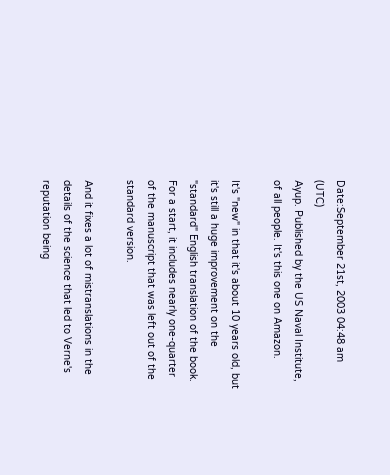Date:September 21st, 2003 04:48 am (UTC)
Ayup. Published by the US Naval Institute, of all people. It's this one on Amazon.

It's "new" in that it's about 10 years old, but it's still a huge improvement on the "standard" English translation of the book. For a start, it includes nearly one-quarter of the manuscript that was left out of the standard version.

And it fixes a lot of mistranslations in the details of the science that led to Verne's reputation being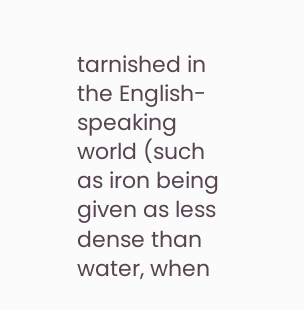tarnished in the English-speaking world (such as iron being given as less dense than water, when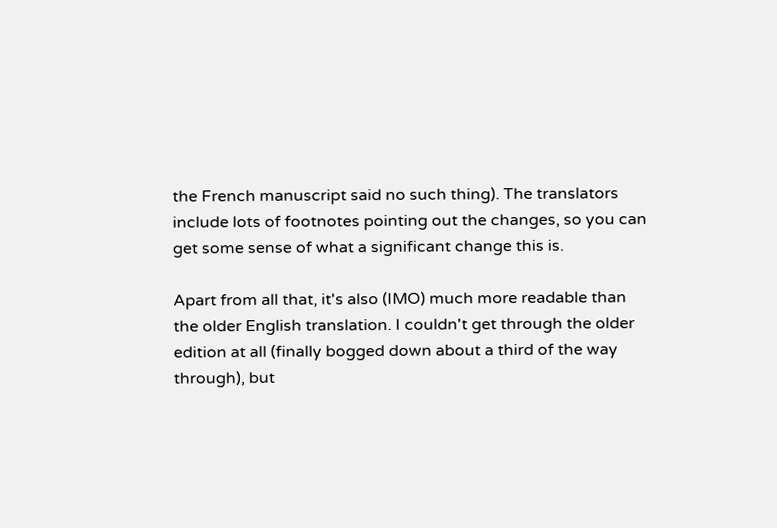the French manuscript said no such thing). The translators include lots of footnotes pointing out the changes, so you can get some sense of what a significant change this is.

Apart from all that, it's also (IMO) much more readable than the older English translation. I couldn't get through the older edition at all (finally bogged down about a third of the way through), but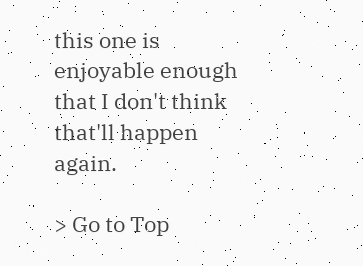this one is enjoyable enough that I don't think that'll happen again.

> Go to Top